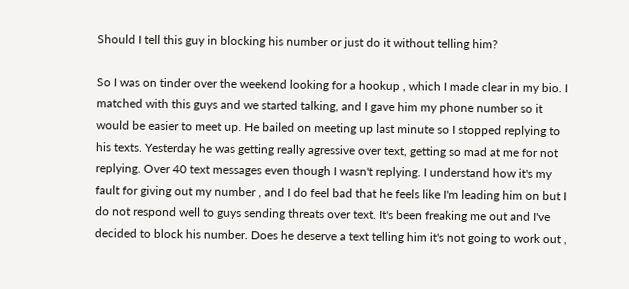Should I tell this guy in blocking his number or just do it without telling him?

So I was on tinder over the weekend looking for a hookup , which I made clear in my bio. I matched with this guys and we started talking, and I gave him my phone number so it would be easier to meet up. He bailed on meeting up last minute so I stopped replying to his texts. Yesterday he was getting really agressive over text, getting so mad at me for not replying. Over 40 text messages even though I wasn't replying. I understand how it's my fault for giving out my number , and I do feel bad that he feels like I'm leading him on but I do not respond well to guys sending threats over text. It's been freaking me out and I've decided to block his number. Does he deserve a text telling him it's not going to work out ,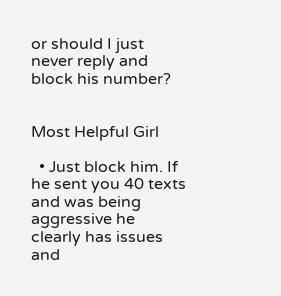or should I just never reply and block his number?


Most Helpful Girl

  • Just block him. If he sent you 40 texts and was being aggressive he clearly has issues and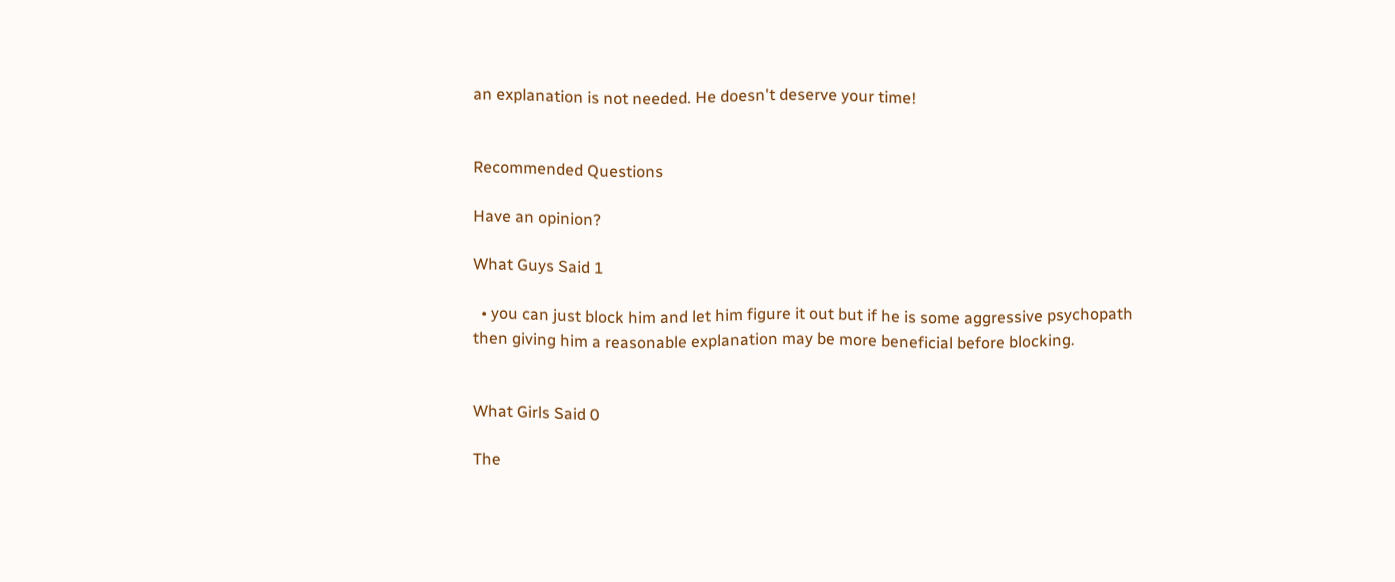an explanation is not needed. He doesn't deserve your time!


Recommended Questions

Have an opinion?

What Guys Said 1

  • you can just block him and let him figure it out but if he is some aggressive psychopath then giving him a reasonable explanation may be more beneficial before blocking.


What Girls Said 0

The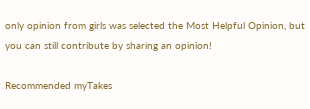only opinion from girls was selected the Most Helpful Opinion, but you can still contribute by sharing an opinion!

Recommended myTakes